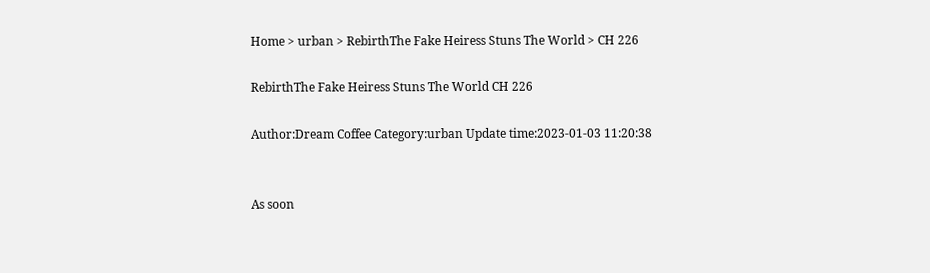Home > urban > RebirthThe Fake Heiress Stuns The World > CH 226

RebirthThe Fake Heiress Stuns The World CH 226

Author:Dream Coffee Category:urban Update time:2023-01-03 11:20:38


As soon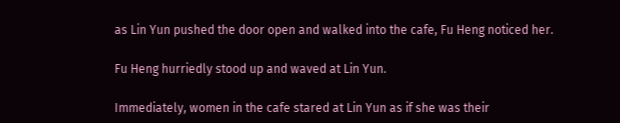as Lin Yun pushed the door open and walked into the cafe, Fu Heng noticed her.

Fu Heng hurriedly stood up and waved at Lin Yun.

Immediately, women in the cafe stared at Lin Yun as if she was their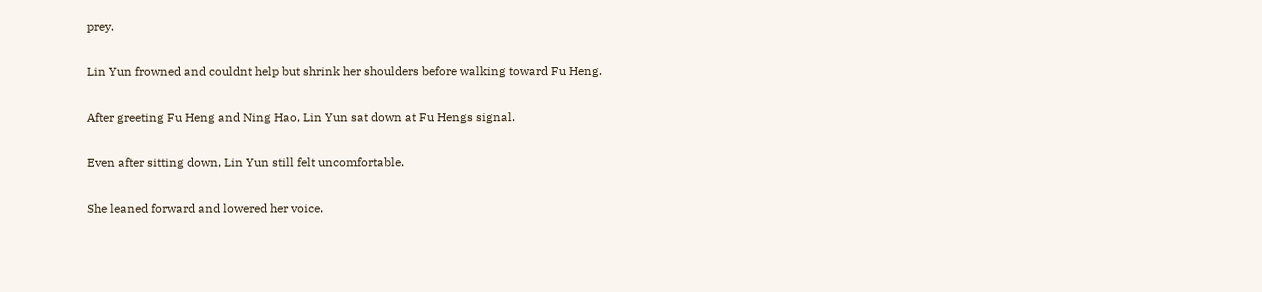prey.

Lin Yun frowned and couldnt help but shrink her shoulders before walking toward Fu Heng.

After greeting Fu Heng and Ning Hao, Lin Yun sat down at Fu Hengs signal.

Even after sitting down, Lin Yun still felt uncomfortable.

She leaned forward and lowered her voice.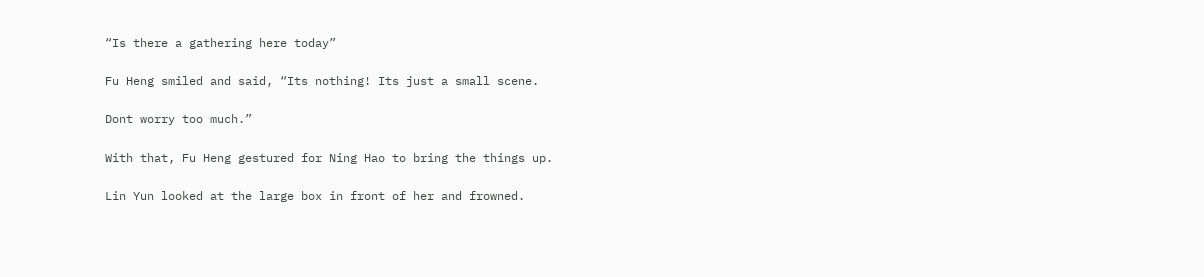“Is there a gathering here today”

Fu Heng smiled and said, “Its nothing! Its just a small scene.

Dont worry too much.”

With that, Fu Heng gestured for Ning Hao to bring the things up.

Lin Yun looked at the large box in front of her and frowned.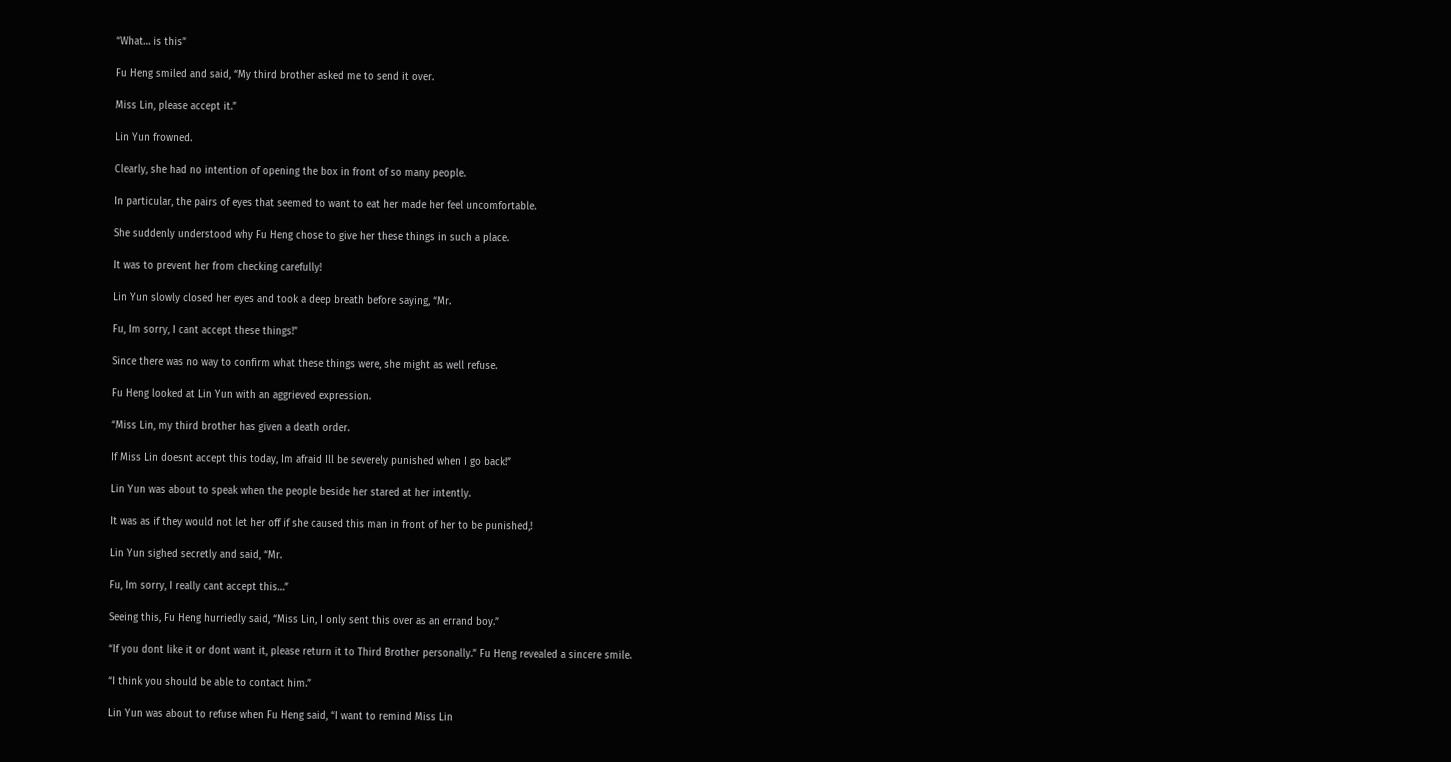“What… is this”

Fu Heng smiled and said, “My third brother asked me to send it over.

Miss Lin, please accept it.”

Lin Yun frowned.

Clearly, she had no intention of opening the box in front of so many people.

In particular, the pairs of eyes that seemed to want to eat her made her feel uncomfortable.

She suddenly understood why Fu Heng chose to give her these things in such a place.

It was to prevent her from checking carefully!

Lin Yun slowly closed her eyes and took a deep breath before saying, “Mr.

Fu, Im sorry, I cant accept these things!”

Since there was no way to confirm what these things were, she might as well refuse.

Fu Heng looked at Lin Yun with an aggrieved expression.

“Miss Lin, my third brother has given a death order.

If Miss Lin doesnt accept this today, Im afraid Ill be severely punished when I go back!”

Lin Yun was about to speak when the people beside her stared at her intently.

It was as if they would not let her off if she caused this man in front of her to be punished,!

Lin Yun sighed secretly and said, “Mr.

Fu, Im sorry, I really cant accept this…”

Seeing this, Fu Heng hurriedly said, “Miss Lin, I only sent this over as an errand boy.”

“If you dont like it or dont want it, please return it to Third Brother personally.” Fu Heng revealed a sincere smile.

“I think you should be able to contact him.”

Lin Yun was about to refuse when Fu Heng said, “I want to remind Miss Lin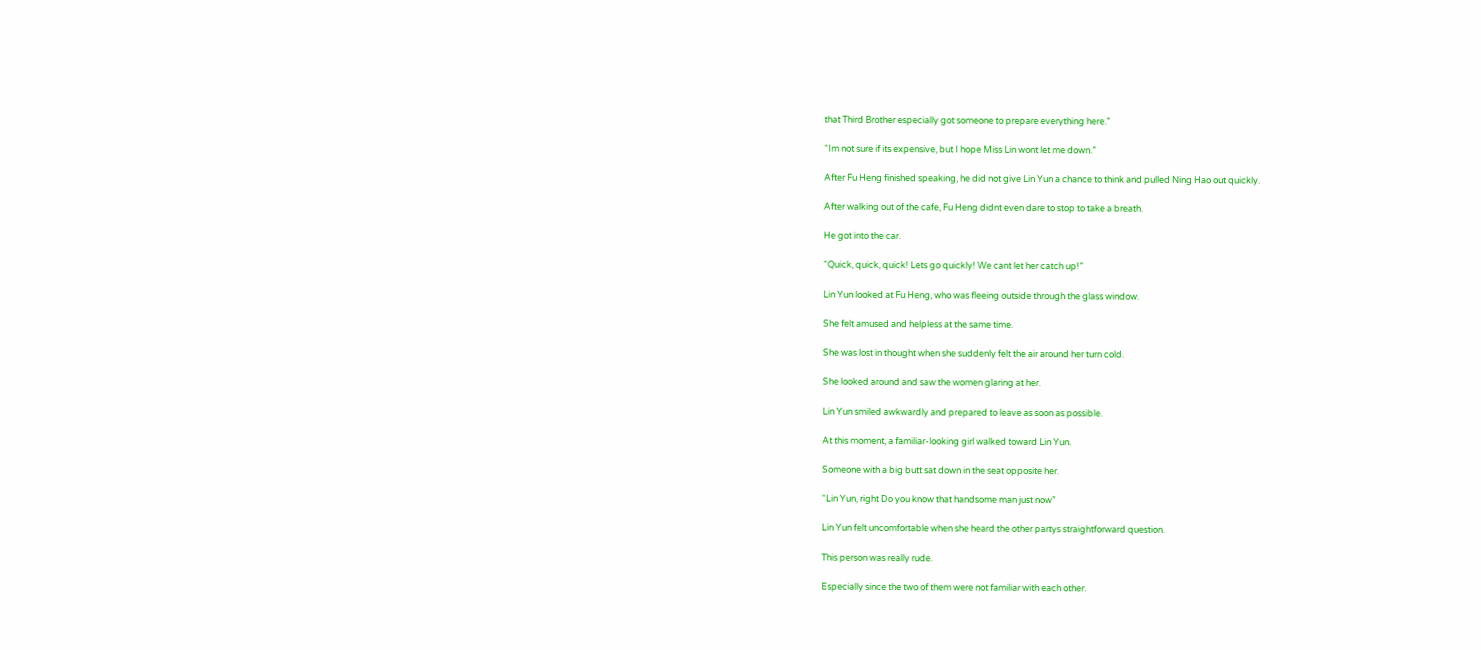that Third Brother especially got someone to prepare everything here.”

“Im not sure if its expensive, but I hope Miss Lin wont let me down.”

After Fu Heng finished speaking, he did not give Lin Yun a chance to think and pulled Ning Hao out quickly.

After walking out of the cafe, Fu Heng didnt even dare to stop to take a breath.

He got into the car.

“Quick, quick, quick! Lets go quickly! We cant let her catch up!”

Lin Yun looked at Fu Heng, who was fleeing outside through the glass window.

She felt amused and helpless at the same time.

She was lost in thought when she suddenly felt the air around her turn cold.

She looked around and saw the women glaring at her.

Lin Yun smiled awkwardly and prepared to leave as soon as possible.

At this moment, a familiar-looking girl walked toward Lin Yun.

Someone with a big butt sat down in the seat opposite her.

“Lin Yun, right Do you know that handsome man just now”

Lin Yun felt uncomfortable when she heard the other partys straightforward question.

This person was really rude.

Especially since the two of them were not familiar with each other.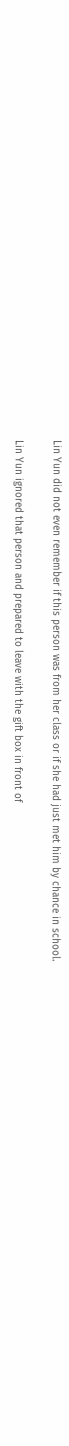Lin Yun did not even remember if this person was from her class or if she had just met him by chance in school.

Lin Yun ignored that person and prepared to leave with the gift box in front of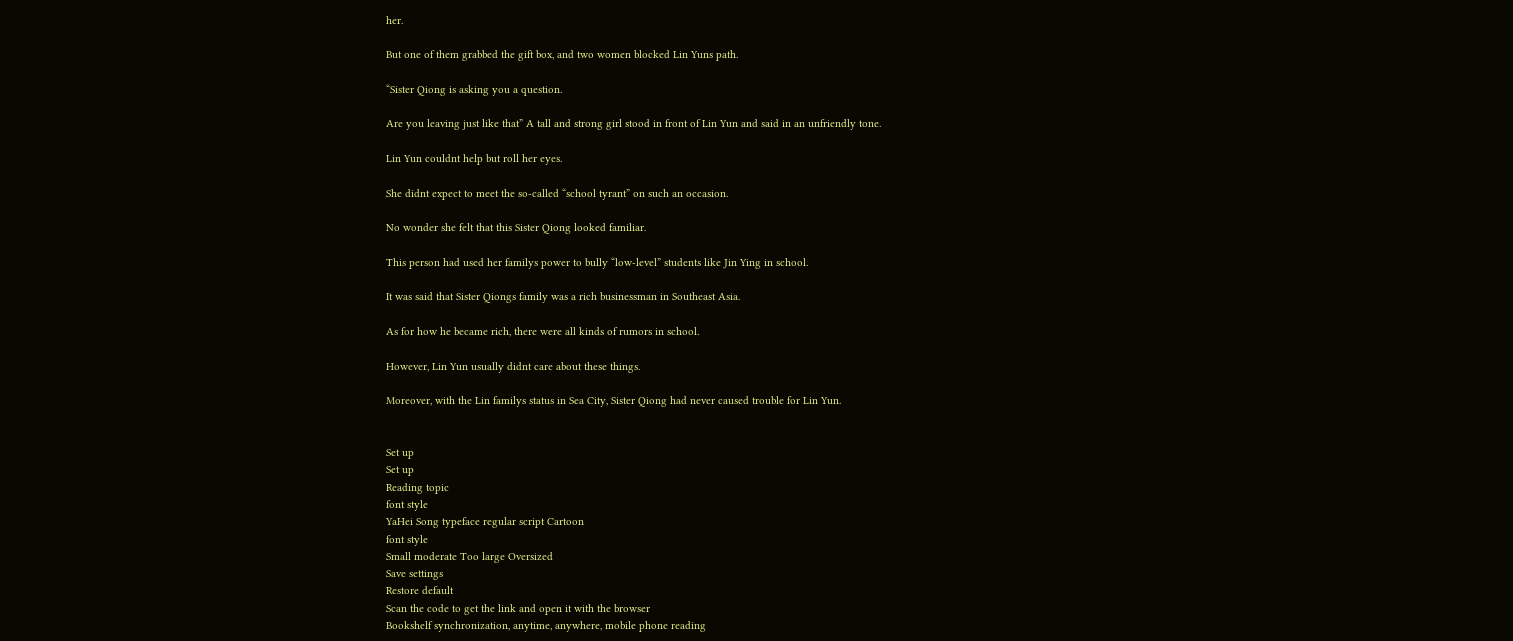her.

But one of them grabbed the gift box, and two women blocked Lin Yuns path.

“Sister Qiong is asking you a question.

Are you leaving just like that” A tall and strong girl stood in front of Lin Yun and said in an unfriendly tone.

Lin Yun couldnt help but roll her eyes.

She didnt expect to meet the so-called “school tyrant” on such an occasion.

No wonder she felt that this Sister Qiong looked familiar.

This person had used her familys power to bully “low-level” students like Jin Ying in school.

It was said that Sister Qiongs family was a rich businessman in Southeast Asia.

As for how he became rich, there were all kinds of rumors in school.

However, Lin Yun usually didnt care about these things.

Moreover, with the Lin familys status in Sea City, Sister Qiong had never caused trouble for Lin Yun.


Set up
Set up
Reading topic
font style
YaHei Song typeface regular script Cartoon
font style
Small moderate Too large Oversized
Save settings
Restore default
Scan the code to get the link and open it with the browser
Bookshelf synchronization, anytime, anywhere, mobile phone reading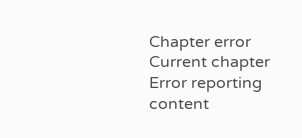Chapter error
Current chapter
Error reporting content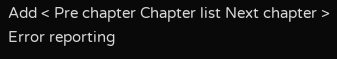Add < Pre chapter Chapter list Next chapter > Error reporting